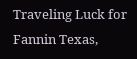Traveling Luck for Fannin Texas,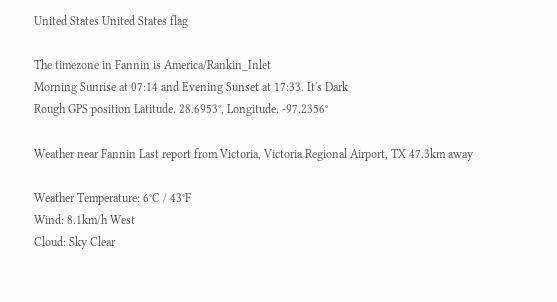United States United States flag

The timezone in Fannin is America/Rankin_Inlet
Morning Sunrise at 07:14 and Evening Sunset at 17:33. It's Dark
Rough GPS position Latitude. 28.6953°, Longitude. -97.2356°

Weather near Fannin Last report from Victoria, Victoria Regional Airport, TX 47.3km away

Weather Temperature: 6°C / 43°F
Wind: 8.1km/h West
Cloud: Sky Clear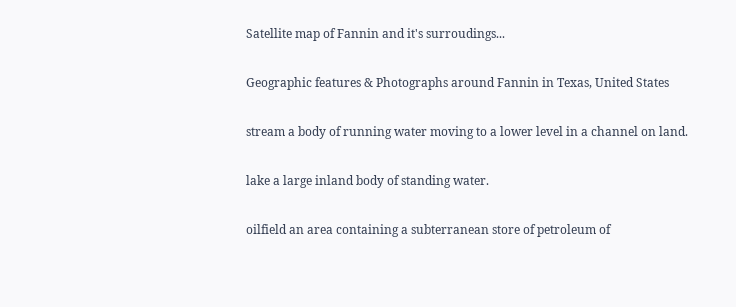Satellite map of Fannin and it's surroudings...

Geographic features & Photographs around Fannin in Texas, United States

stream a body of running water moving to a lower level in a channel on land.

lake a large inland body of standing water.

oilfield an area containing a subterranean store of petroleum of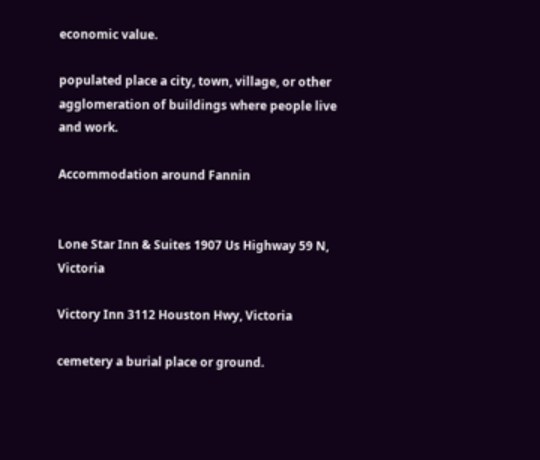economic value.

populated place a city, town, village, or other agglomeration of buildings where people live and work.

Accommodation around Fannin


Lone Star Inn & Suites 1907 Us Highway 59 N, Victoria

Victory Inn 3112 Houston Hwy, Victoria

cemetery a burial place or ground.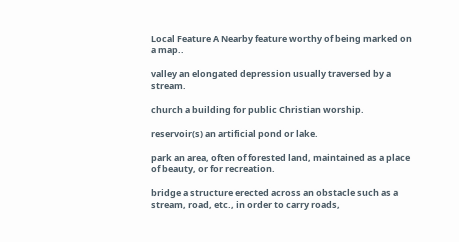Local Feature A Nearby feature worthy of being marked on a map..

valley an elongated depression usually traversed by a stream.

church a building for public Christian worship.

reservoir(s) an artificial pond or lake.

park an area, often of forested land, maintained as a place of beauty, or for recreation.

bridge a structure erected across an obstacle such as a stream, road, etc., in order to carry roads,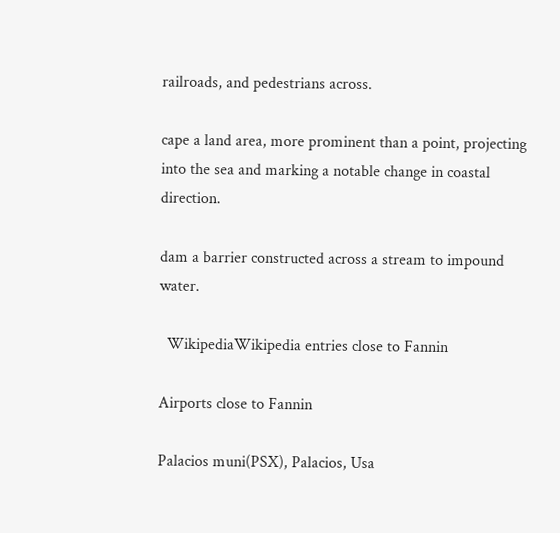railroads, and pedestrians across.

cape a land area, more prominent than a point, projecting into the sea and marking a notable change in coastal direction.

dam a barrier constructed across a stream to impound water.

  WikipediaWikipedia entries close to Fannin

Airports close to Fannin

Palacios muni(PSX), Palacios, Usa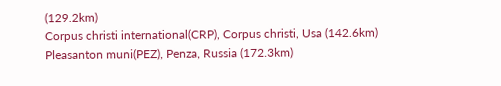(129.2km)
Corpus christi international(CRP), Corpus christi, Usa (142.6km)
Pleasanton muni(PEZ), Penza, Russia (172.3km)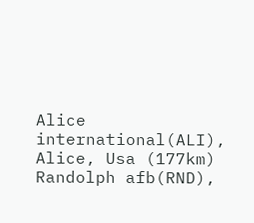Alice international(ALI), Alice, Usa (177km)
Randolph afb(RND),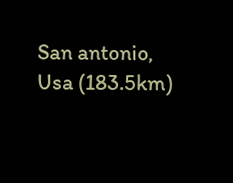San antonio, Usa (183.5km)